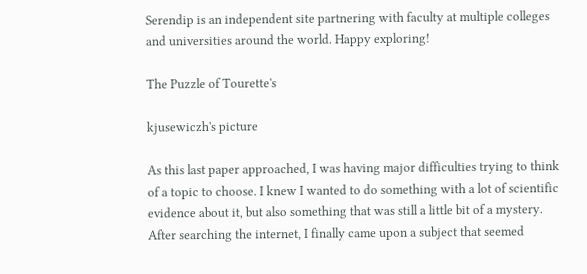Serendip is an independent site partnering with faculty at multiple colleges and universities around the world. Happy exploring!

The Puzzle of Tourette's

kjusewiczh's picture

As this last paper approached, I was having major difficulties trying to think of a topic to choose. I knew I wanted to do something with a lot of scientific evidence about it, but also something that was still a little bit of a mystery. After searching the internet, I finally came upon a subject that seemed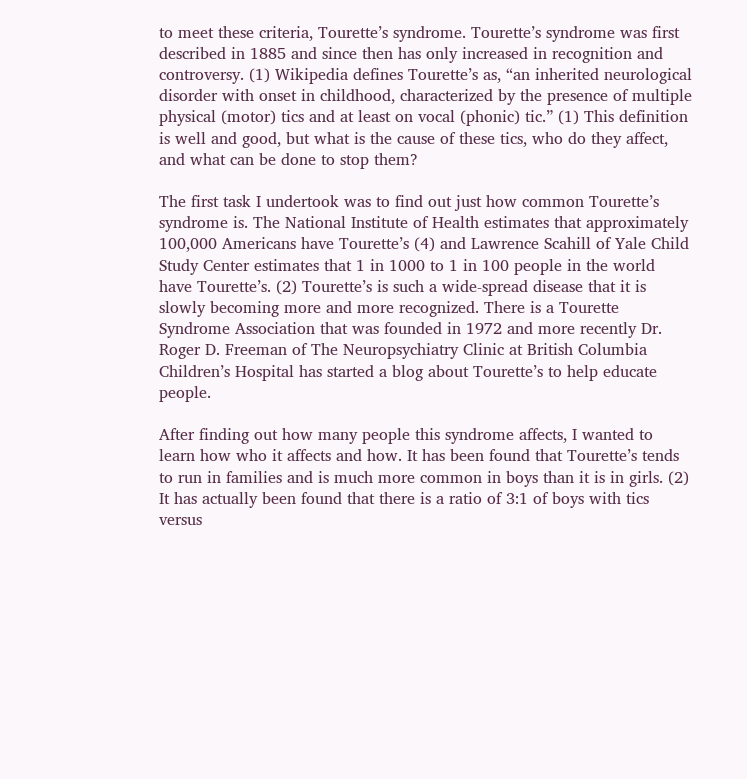to meet these criteria, Tourette’s syndrome. Tourette’s syndrome was first described in 1885 and since then has only increased in recognition and controversy. (1) Wikipedia defines Tourette’s as, “an inherited neurological disorder with onset in childhood, characterized by the presence of multiple physical (motor) tics and at least on vocal (phonic) tic.” (1) This definition is well and good, but what is the cause of these tics, who do they affect, and what can be done to stop them?

The first task I undertook was to find out just how common Tourette’s syndrome is. The National Institute of Health estimates that approximately 100,000 Americans have Tourette’s (4) and Lawrence Scahill of Yale Child Study Center estimates that 1 in 1000 to 1 in 100 people in the world have Tourette’s. (2) Tourette’s is such a wide-spread disease that it is slowly becoming more and more recognized. There is a Tourette Syndrome Association that was founded in 1972 and more recently Dr. Roger D. Freeman of The Neuropsychiatry Clinic at British Columbia Children’s Hospital has started a blog about Tourette’s to help educate people.

After finding out how many people this syndrome affects, I wanted to learn how who it affects and how. It has been found that Tourette’s tends to run in families and is much more common in boys than it is in girls. (2) It has actually been found that there is a ratio of 3:1 of boys with tics versus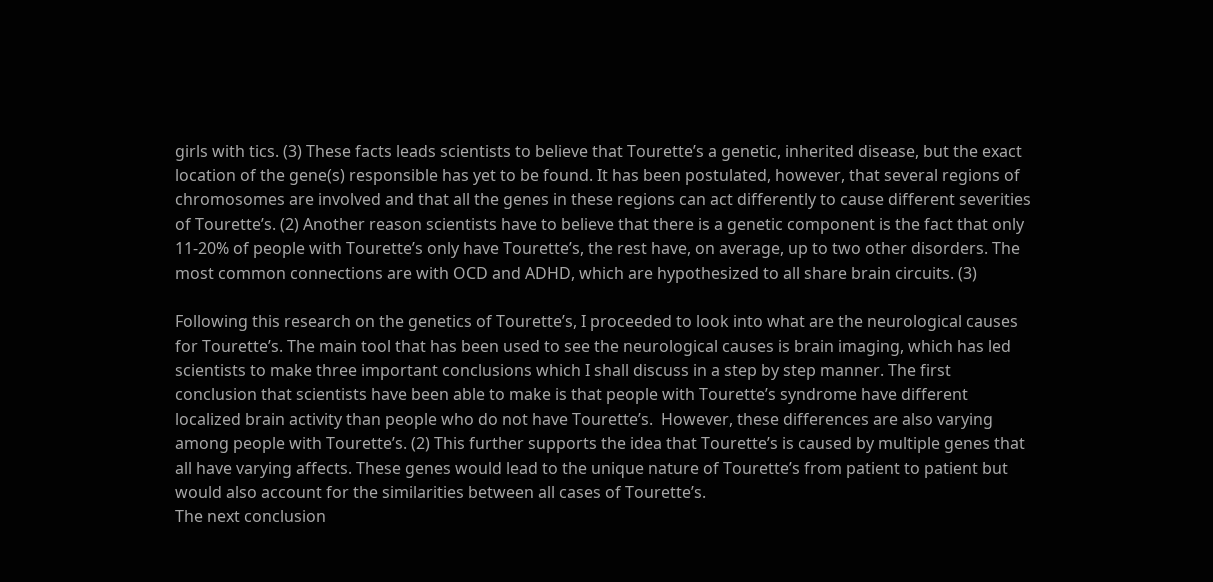girls with tics. (3) These facts leads scientists to believe that Tourette’s a genetic, inherited disease, but the exact location of the gene(s) responsible has yet to be found. It has been postulated, however, that several regions of chromosomes are involved and that all the genes in these regions can act differently to cause different severities of Tourette’s. (2) Another reason scientists have to believe that there is a genetic component is the fact that only 11-20% of people with Tourette’s only have Tourette’s, the rest have, on average, up to two other disorders. The most common connections are with OCD and ADHD, which are hypothesized to all share brain circuits. (3)

Following this research on the genetics of Tourette’s, I proceeded to look into what are the neurological causes for Tourette’s. The main tool that has been used to see the neurological causes is brain imaging, which has led scientists to make three important conclusions which I shall discuss in a step by step manner. The first conclusion that scientists have been able to make is that people with Tourette’s syndrome have different localized brain activity than people who do not have Tourette’s.  However, these differences are also varying among people with Tourette’s. (2) This further supports the idea that Tourette’s is caused by multiple genes that all have varying affects. These genes would lead to the unique nature of Tourette’s from patient to patient but would also account for the similarities between all cases of Tourette’s.
The next conclusion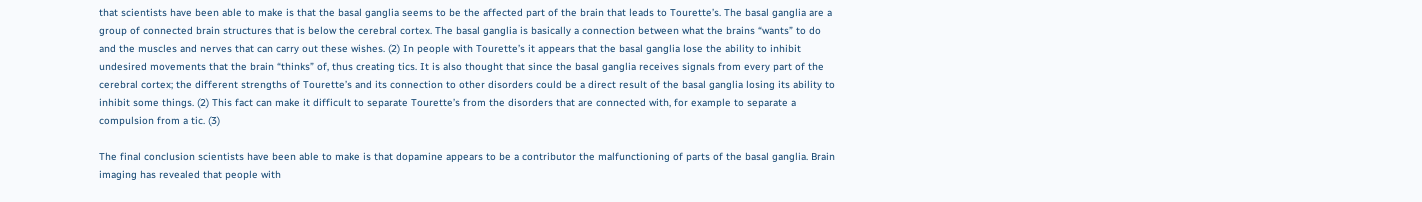that scientists have been able to make is that the basal ganglia seems to be the affected part of the brain that leads to Tourette’s. The basal ganglia are a group of connected brain structures that is below the cerebral cortex. The basal ganglia is basically a connection between what the brains “wants” to do and the muscles and nerves that can carry out these wishes. (2) In people with Tourette’s it appears that the basal ganglia lose the ability to inhibit undesired movements that the brain “thinks” of, thus creating tics. It is also thought that since the basal ganglia receives signals from every part of the cerebral cortex; the different strengths of Tourette’s and its connection to other disorders could be a direct result of the basal ganglia losing its ability to inhibit some things. (2) This fact can make it difficult to separate Tourette’s from the disorders that are connected with, for example to separate a compulsion from a tic. (3)

The final conclusion scientists have been able to make is that dopamine appears to be a contributor the malfunctioning of parts of the basal ganglia. Brain imaging has revealed that people with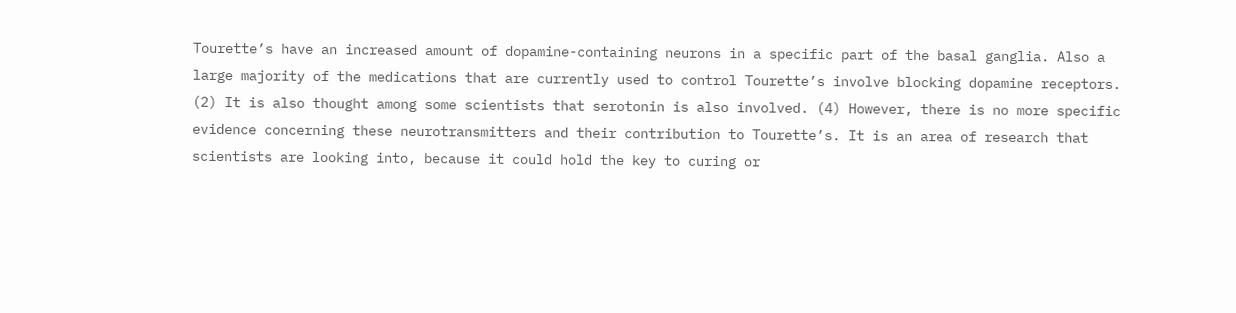Tourette’s have an increased amount of dopamine-containing neurons in a specific part of the basal ganglia. Also a large majority of the medications that are currently used to control Tourette’s involve blocking dopamine receptors. (2) It is also thought among some scientists that serotonin is also involved. (4) However, there is no more specific evidence concerning these neurotransmitters and their contribution to Tourette’s. It is an area of research that scientists are looking into, because it could hold the key to curing or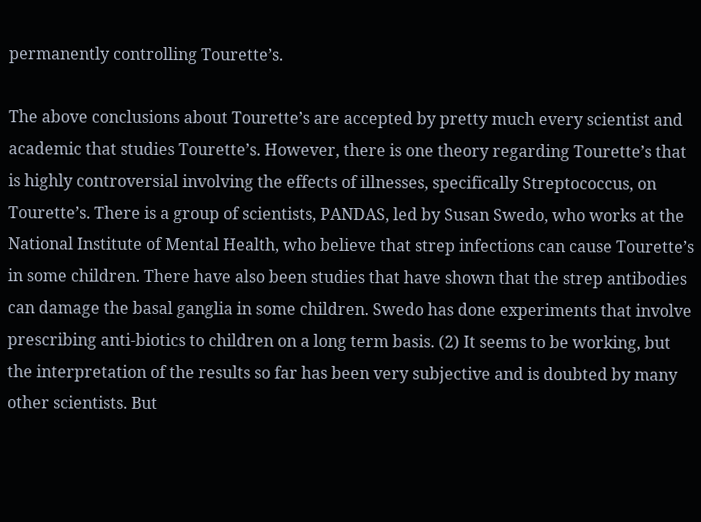permanently controlling Tourette’s.

The above conclusions about Tourette’s are accepted by pretty much every scientist and academic that studies Tourette’s. However, there is one theory regarding Tourette’s that is highly controversial involving the effects of illnesses, specifically Streptococcus, on Tourette’s. There is a group of scientists, PANDAS, led by Susan Swedo, who works at the National Institute of Mental Health, who believe that strep infections can cause Tourette’s in some children. There have also been studies that have shown that the strep antibodies can damage the basal ganglia in some children. Swedo has done experiments that involve prescribing anti-biotics to children on a long term basis. (2) It seems to be working, but the interpretation of the results so far has been very subjective and is doubted by many other scientists. But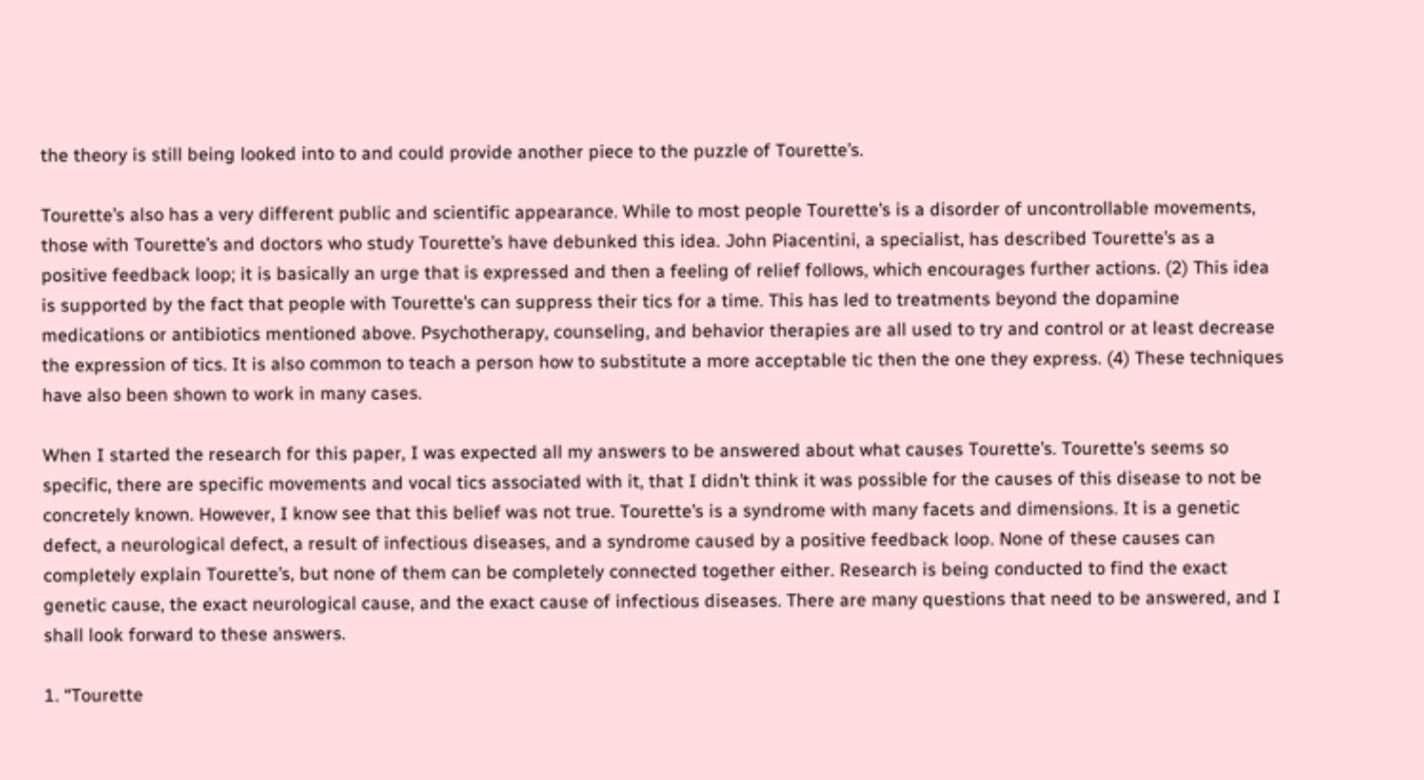the theory is still being looked into to and could provide another piece to the puzzle of Tourette’s.

Tourette’s also has a very different public and scientific appearance. While to most people Tourette’s is a disorder of uncontrollable movements, those with Tourette’s and doctors who study Tourette’s have debunked this idea. John Piacentini, a specialist, has described Tourette’s as a positive feedback loop; it is basically an urge that is expressed and then a feeling of relief follows, which encourages further actions. (2) This idea is supported by the fact that people with Tourette’s can suppress their tics for a time. This has led to treatments beyond the dopamine medications or antibiotics mentioned above. Psychotherapy, counseling, and behavior therapies are all used to try and control or at least decrease the expression of tics. It is also common to teach a person how to substitute a more acceptable tic then the one they express. (4) These techniques have also been shown to work in many cases.

When I started the research for this paper, I was expected all my answers to be answered about what causes Tourette’s. Tourette’s seems so specific, there are specific movements and vocal tics associated with it, that I didn’t think it was possible for the causes of this disease to not be concretely known. However, I know see that this belief was not true. Tourette’s is a syndrome with many facets and dimensions. It is a genetic defect, a neurological defect, a result of infectious diseases, and a syndrome caused by a positive feedback loop. None of these causes can completely explain Tourette’s, but none of them can be completely connected together either. Research is being conducted to find the exact genetic cause, the exact neurological cause, and the exact cause of infectious diseases. There are many questions that need to be answered, and I shall look forward to these answers.

1. “Tourette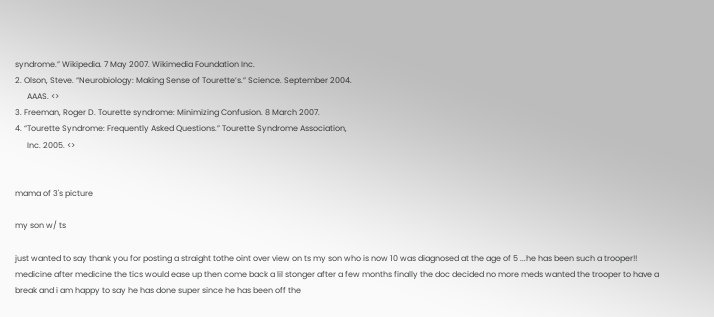syndrome.” Wikipedia. 7 May 2007. Wikimedia Foundation Inc.
2. Olson, Steve. “Neurobiology: Making Sense of Tourette’s.” Science. September 2004.
      AAAS. <>
3. Freeman, Roger D. Tourette syndrome: Minimizing Confusion. 8 March 2007.
4. “Tourette Syndrome: Frequently Asked Questions.” Tourette Syndrome Association,
      Inc. 2005. <>


mama of 3's picture

my son w/ ts

just wanted to say thank you for posting a straight tothe oint over view on ts my son who is now 10 was diagnosed at the age of 5 ...he has been such a trooper!! medicine after medicine the tics would ease up then come back a lil stonger after a few months finally the doc decided no more meds wanted the trooper to have a break and i am happy to say he has done super since he has been off the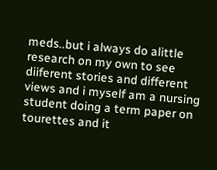meds..but i always do alittle research on my own to see diiferent stories and different views and i myself am a nursing student doing a term paper on tourettes and it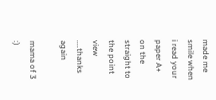made me smile when i read your paper A+ on the straight to the point view ....thanks again

mama of 3 :)